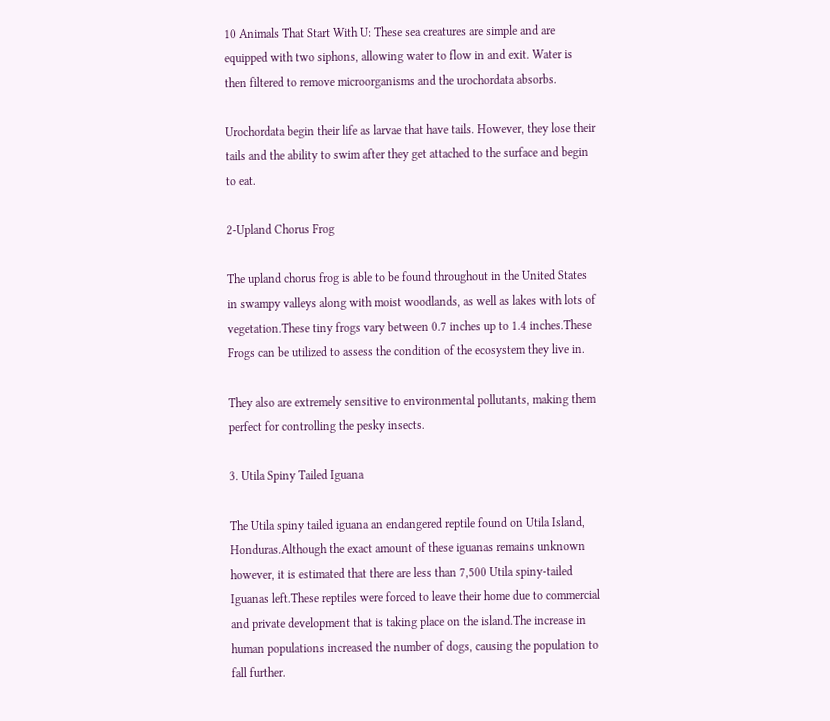10 Animals That Start With U: These sea creatures are simple and are equipped with two siphons, allowing water to flow in and exit. Water is then filtered to remove microorganisms and the urochordata absorbs.

Urochordata begin their life as larvae that have tails. However, they lose their tails and the ability to swim after they get attached to the surface and begin to eat.

2-Upland Chorus Frog

The upland chorus frog is able to be found throughout in the United States in swampy valleys along with moist woodlands, as well as lakes with lots of vegetation.These tiny frogs vary between 0.7 inches up to 1.4 inches.These Frogs can be utilized to assess the condition of the ecosystem they live in.

They also are extremely sensitive to environmental pollutants, making them perfect for controlling the pesky insects.

3. Utila Spiny Tailed Iguana

The Utila spiny tailed iguana an endangered reptile found on Utila Island, Honduras.Although the exact amount of these iguanas remains unknown however, it is estimated that there are less than 7,500 Utila spiny-tailed Iguanas left.These reptiles were forced to leave their home due to commercial and private development that is taking place on the island.The increase in human populations increased the number of dogs, causing the population to fall further.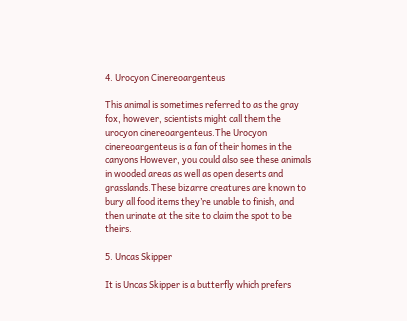4. Urocyon Cinereoargenteus

This animal is sometimes referred to as the gray fox, however, scientists might call them the urocyon cinereoargenteus.The Urocyon cinereoargenteus is a fan of their homes in the canyons However, you could also see these animals in wooded areas as well as open deserts and grasslands.These bizarre creatures are known to bury all food items they’re unable to finish, and then urinate at the site to claim the spot to be theirs.

5. Uncas Skipper

It is Uncas Skipper is a butterfly which prefers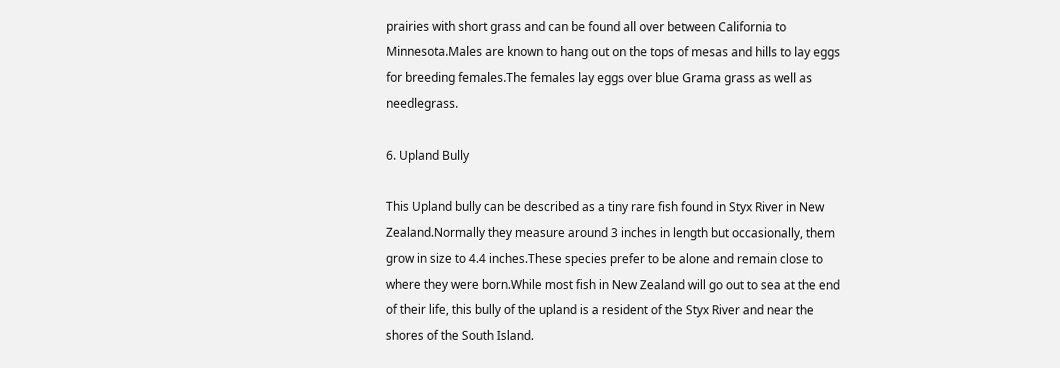prairies with short grass and can be found all over between California to Minnesota.Males are known to hang out on the tops of mesas and hills to lay eggs for breeding females.The females lay eggs over blue Grama grass as well as needlegrass.

6. Upland Bully

This Upland bully can be described as a tiny rare fish found in Styx River in New Zealand.Normally they measure around 3 inches in length but occasionally, them grow in size to 4.4 inches.These species prefer to be alone and remain close to where they were born.While most fish in New Zealand will go out to sea at the end of their life, this bully of the upland is a resident of the Styx River and near the shores of the South Island.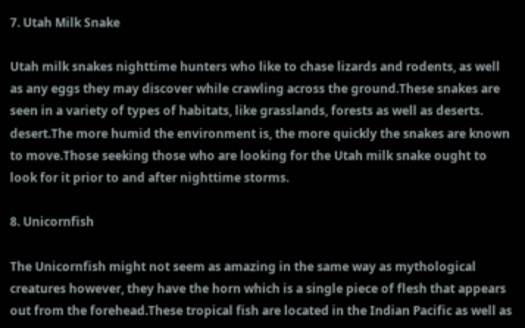7. Utah Milk Snake

Utah milk snakes nighttime hunters who like to chase lizards and rodents, as well as any eggs they may discover while crawling across the ground.These snakes are seen in a variety of types of habitats, like grasslands, forests as well as deserts. desert.The more humid the environment is, the more quickly the snakes are known to move.Those seeking those who are looking for the Utah milk snake ought to look for it prior to and after nighttime storms.

8. Unicornfish

The Unicornfish might not seem as amazing in the same way as mythological creatures however, they have the horn which is a single piece of flesh that appears out from the forehead.These tropical fish are located in the Indian Pacific as well as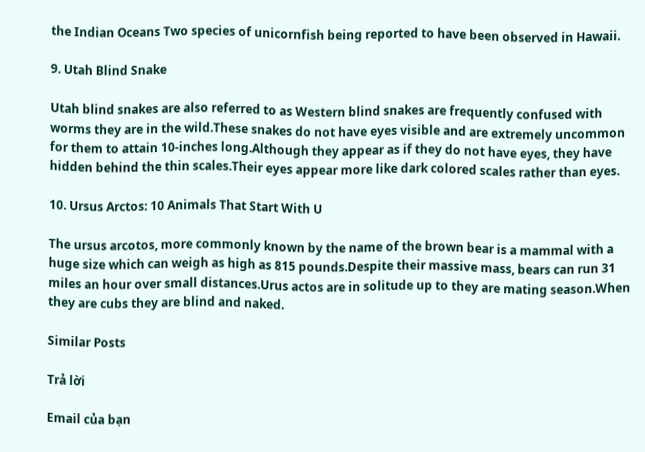the Indian Oceans Two species of unicornfish being reported to have been observed in Hawaii.

9. Utah Blind Snake

Utah blind snakes are also referred to as Western blind snakes are frequently confused with worms they are in the wild.These snakes do not have eyes visible and are extremely uncommon for them to attain 10-inches long.Although they appear as if they do not have eyes, they have hidden behind the thin scales.Their eyes appear more like dark colored scales rather than eyes.

10. Ursus Arctos: 10 Animals That Start With U

The ursus arcotos, more commonly known by the name of the brown bear is a mammal with a huge size which can weigh as high as 815 pounds.Despite their massive mass, bears can run 31 miles an hour over small distances.Urus actos are in solitude up to they are mating season.When they are cubs they are blind and naked.

Similar Posts

Trả lời

Email của bạn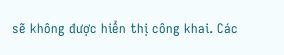sẽ không được hiển thị công khai. Các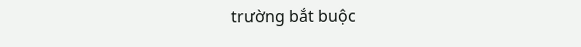trường bắt buộc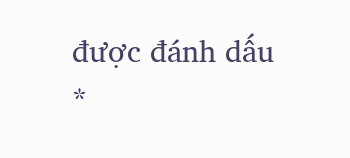được đánh dấu *